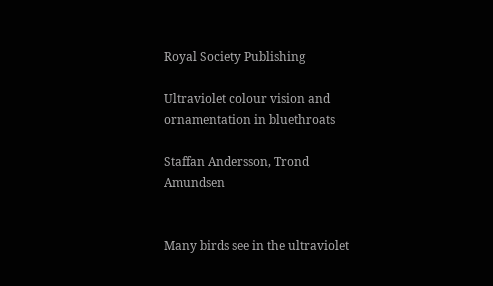Royal Society Publishing

Ultraviolet colour vision and ornamentation in bluethroats

Staffan Andersson, Trond Amundsen


Many birds see in the ultraviolet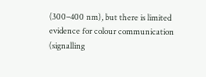(300–400 nm), but there is limited evidence for colour communication (signalling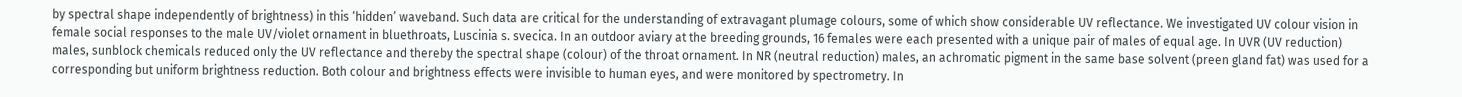by spectral shape independently of brightness) in this ‘hidden’ waveband. Such data are critical for the understanding of extravagant plumage colours, some of which show considerable UV reflectance. We investigated UV colour vision in female social responses to the male UV/violet ornament in bluethroats, Luscinia s. svecica. In an outdoor aviary at the breeding grounds, 16 females were each presented with a unique pair of males of equal age. In UVR (UV reduction) males, sunblock chemicals reduced only the UV reflectance and thereby the spectral shape (colour) of the throat ornament. In NR (neutral reduction) males, an achromatic pigment in the same base solvent (preen gland fat) was used for a corresponding but uniform brightness reduction. Both colour and brightness effects were invisible to human eyes, and were monitored by spectrometry. In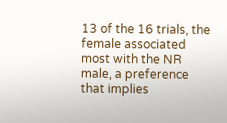13 of the 16 trials, the female associated most with the NR male, a preference that implies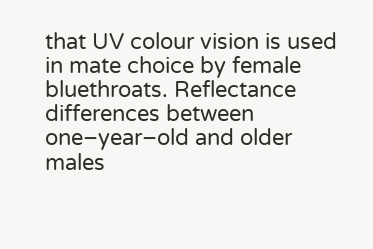that UV colour vision is used in mate choice by female bluethroats. Reflectance differences between one–year–old and older males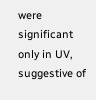were significant only in UV, suggestive of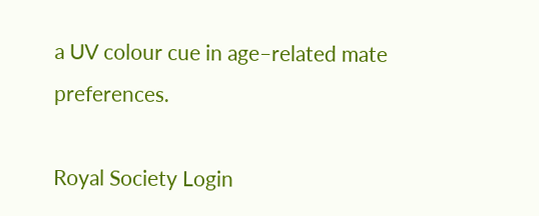a UV colour cue in age–related mate preferences.

Royal Society Login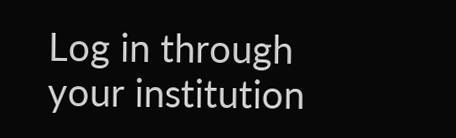Log in through your institution